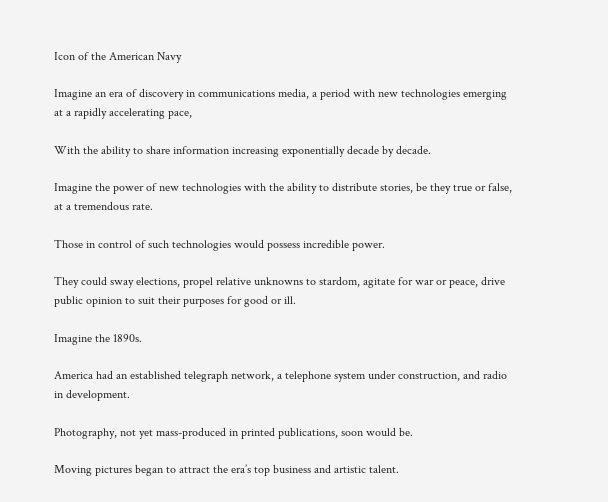Icon of the American Navy

Imagine an era of discovery in communications media, a period with new technologies emerging at a rapidly accelerating pace,

With the ability to share information increasing exponentially decade by decade.

Imagine the power of new technologies with the ability to distribute stories, be they true or false, at a tremendous rate.

Those in control of such technologies would possess incredible power.

They could sway elections, propel relative unknowns to stardom, agitate for war or peace, drive public opinion to suit their purposes for good or ill.

Imagine the 1890s.

America had an established telegraph network, a telephone system under construction, and radio in development.

Photography, not yet mass-produced in printed publications, soon would be.

Moving pictures began to attract the era’s top business and artistic talent.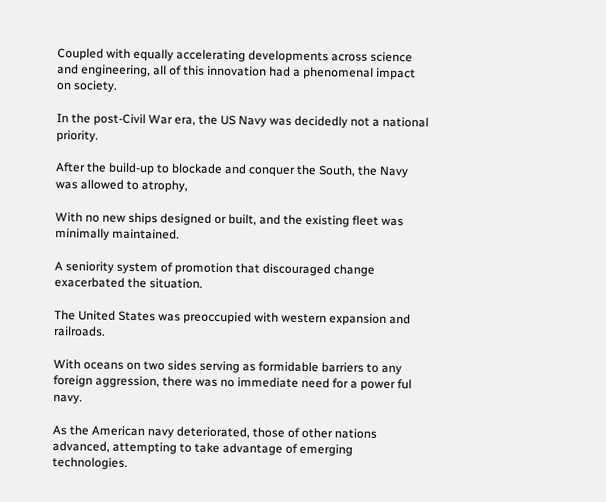Coupled with equally accelerating developments across science and engineering, all of this innovation had a phenomenal impact on society.

In the post-Civil War era, the US Navy was decidedly not a national priority.

After the build-up to blockade and conquer the South, the Navy was allowed to atrophy,

With no new ships designed or built, and the existing fleet was minimally maintained.

A seniority system of promotion that discouraged change exacerbated the situation.

The United States was preoccupied with western expansion and railroads.

With oceans on two sides serving as formidable barriers to any foreign aggression, there was no immediate need for a power ful navy.

As the American navy deteriorated, those of other nations advanced, attempting to take advantage of emerging technologies.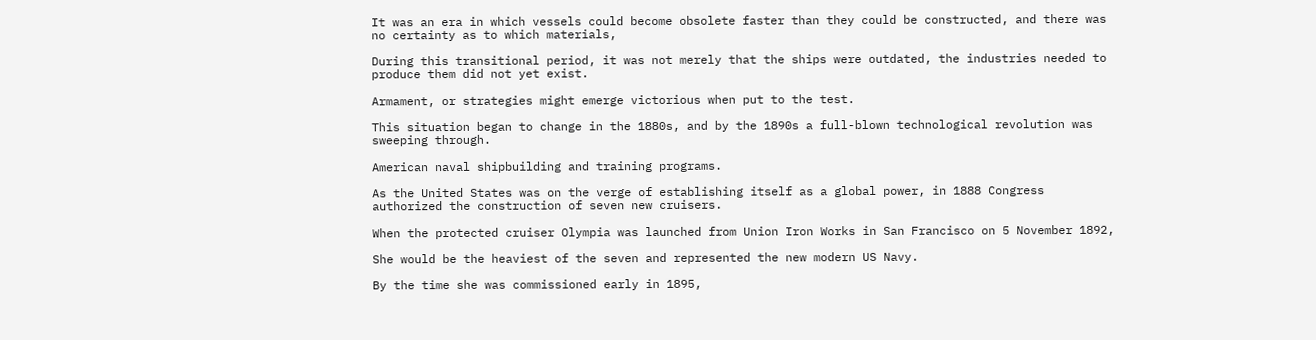It was an era in which vessels could become obsolete faster than they could be constructed, and there was no certainty as to which materials,

During this transitional period, it was not merely that the ships were outdated, the industries needed to produce them did not yet exist.

Armament, or strategies might emerge victorious when put to the test.

This situation began to change in the 1880s, and by the 1890s a full-blown technological revolution was sweeping through.

American naval shipbuilding and training programs.

As the United States was on the verge of establishing itself as a global power, in 1888 Congress authorized the construction of seven new cruisers.

When the protected cruiser Olympia was launched from Union Iron Works in San Francisco on 5 November 1892,

She would be the heaviest of the seven and represented the new modern US Navy.

By the time she was commissioned early in 1895,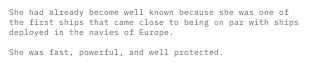She had already become well known because she was one of the first ships that came close to being on par with ships deployed in the navies of Europe.

She was fast, powerful, and well protected.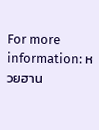For more information: หวยฮาน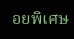อยพิเศษ